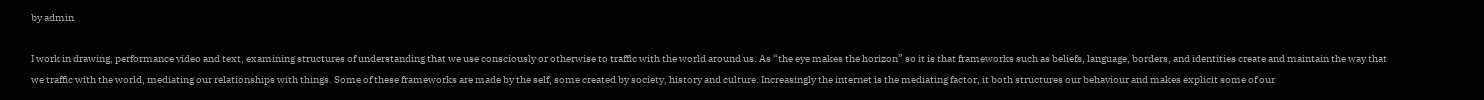by admin

I work in drawing, performance video and text, examining structures of understanding that we use consciously or otherwise to traffic with the world around us. As “the eye makes the horizon” so it is that frameworks such as beliefs, language, borders, and identities create and maintain the way that we traffic with the world, mediating our relationships with things. Some of these frameworks are made by the self, some created by society, history and culture. Increasingly the internet is the mediating factor, it both structures our behaviour and makes explicit some of our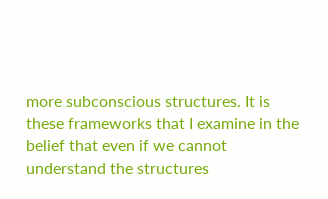more subconscious structures. It is these frameworks that I examine in the belief that even if we cannot understand the structures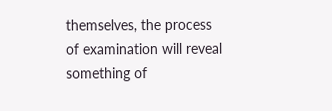themselves, the process of examination will reveal something of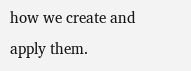how we create and apply them.